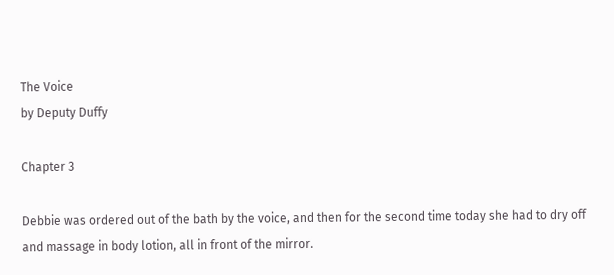The Voice
by Deputy Duffy

Chapter 3

Debbie was ordered out of the bath by the voice, and then for the second time today she had to dry off and massage in body lotion, all in front of the mirror.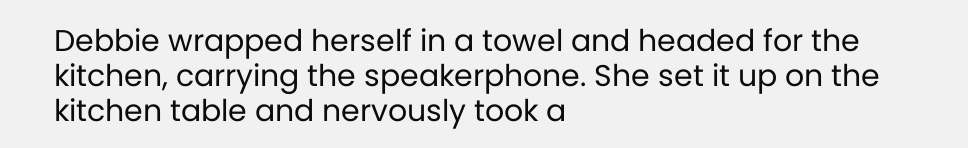Debbie wrapped herself in a towel and headed for the kitchen, carrying the speakerphone. She set it up on the kitchen table and nervously took a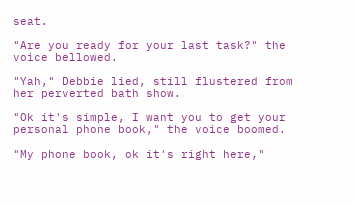seat.

"Are you ready for your last task?" the voice bellowed.

"Yah," Debbie lied, still flustered from her perverted bath show.

"Ok it's simple, I want you to get your personal phone book," the voice boomed.

"My phone book, ok it's right here,"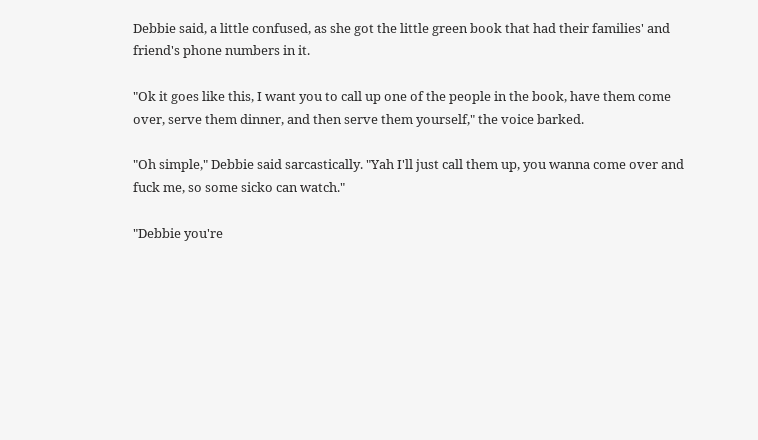Debbie said, a little confused, as she got the little green book that had their families' and friend's phone numbers in it.

"Ok it goes like this, I want you to call up one of the people in the book, have them come over, serve them dinner, and then serve them yourself," the voice barked.

"Oh simple," Debbie said sarcastically. "Yah I'll just call them up, you wanna come over and fuck me, so some sicko can watch."

"Debbie you're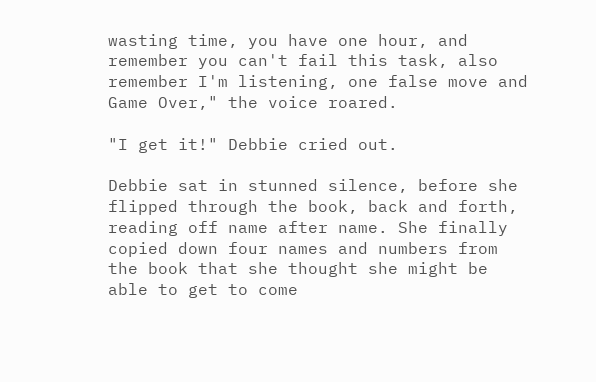wasting time, you have one hour, and remember you can't fail this task, also remember I'm listening, one false move and Game Over," the voice roared.

"I get it!" Debbie cried out.

Debbie sat in stunned silence, before she flipped through the book, back and forth, reading off name after name. She finally copied down four names and numbers from the book that she thought she might be able to get to come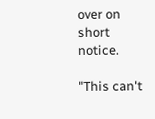over on short notice.

"This can't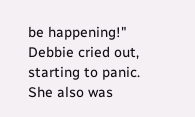be happening!" Debbie cried out, starting to panic. She also was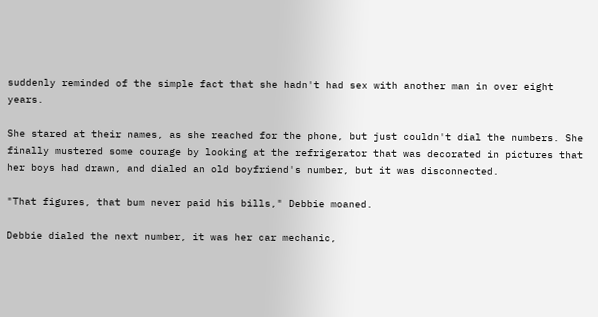suddenly reminded of the simple fact that she hadn't had sex with another man in over eight years.

She stared at their names, as she reached for the phone, but just couldn't dial the numbers. She finally mustered some courage by looking at the refrigerator that was decorated in pictures that her boys had drawn, and dialed an old boyfriend's number, but it was disconnected.

"That figures, that bum never paid his bills," Debbie moaned.

Debbie dialed the next number, it was her car mechanic,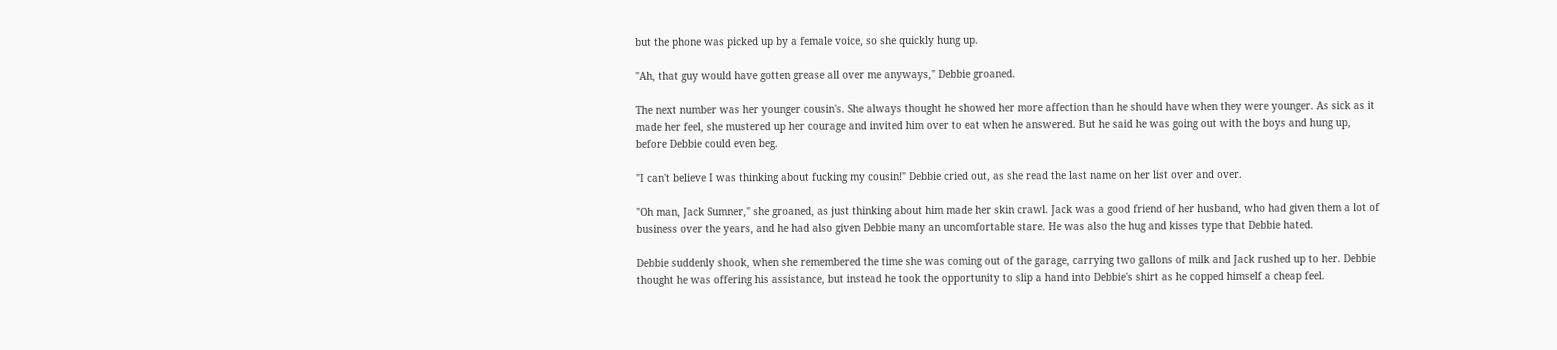but the phone was picked up by a female voice, so she quickly hung up.

"Ah, that guy would have gotten grease all over me anyways," Debbie groaned.

The next number was her younger cousin's. She always thought he showed her more affection than he should have when they were younger. As sick as it made her feel, she mustered up her courage and invited him over to eat when he answered. But he said he was going out with the boys and hung up, before Debbie could even beg.

"I can't believe I was thinking about fucking my cousin!" Debbie cried out, as she read the last name on her list over and over.

"Oh man, Jack Sumner," she groaned, as just thinking about him made her skin crawl. Jack was a good friend of her husband, who had given them a lot of business over the years, and he had also given Debbie many an uncomfortable stare. He was also the hug and kisses type that Debbie hated.

Debbie suddenly shook, when she remembered the time she was coming out of the garage, carrying two gallons of milk and Jack rushed up to her. Debbie thought he was offering his assistance, but instead he took the opportunity to slip a hand into Debbie's shirt as he copped himself a cheap feel.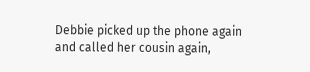Debbie picked up the phone again and called her cousin again,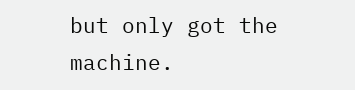but only got the machine.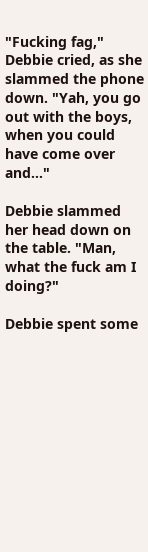"Fucking fag," Debbie cried, as she slammed the phone down. "Yah, you go out with the boys, when you could have come over and..."

Debbie slammed her head down on the table. "Man, what the fuck am I doing?"

Debbie spent some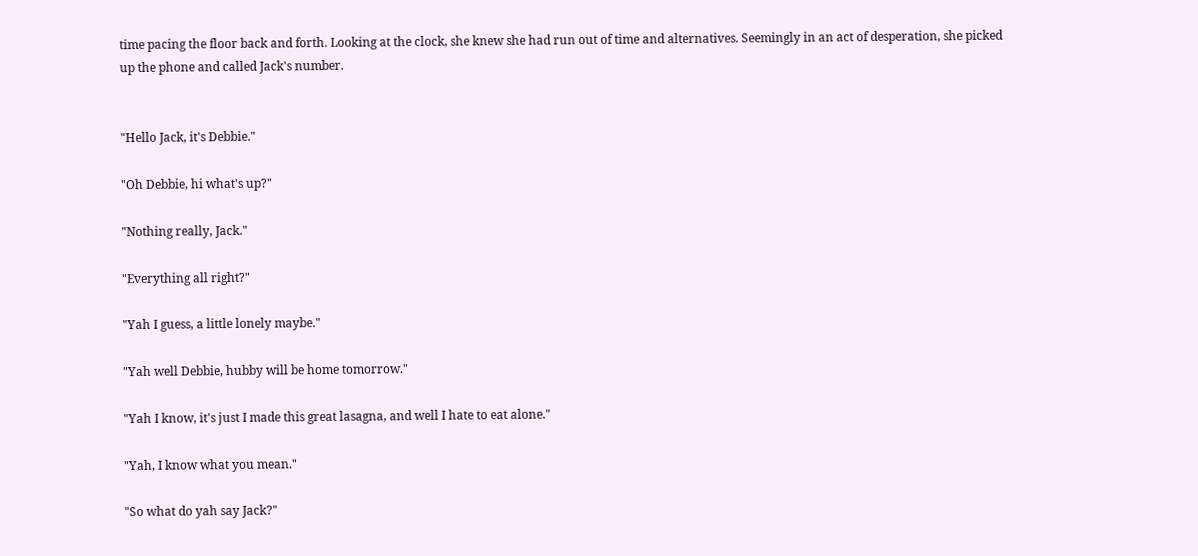time pacing the floor back and forth. Looking at the clock, she knew she had run out of time and alternatives. Seemingly in an act of desperation, she picked up the phone and called Jack's number.


"Hello Jack, it's Debbie."

"Oh Debbie, hi what's up?"

"Nothing really, Jack."

"Everything all right?"

"Yah I guess, a little lonely maybe."

"Yah well Debbie, hubby will be home tomorrow."

"Yah I know, it's just I made this great lasagna, and well I hate to eat alone."

"Yah, I know what you mean."

"So what do yah say Jack?"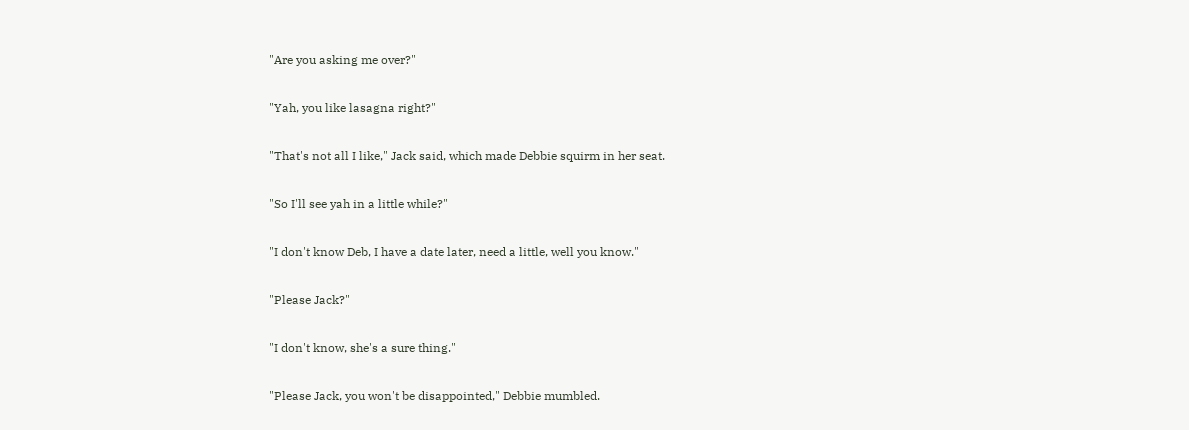"Are you asking me over?"

"Yah, you like lasagna right?"

"That's not all I like," Jack said, which made Debbie squirm in her seat.

"So I'll see yah in a little while?"

"I don't know Deb, I have a date later, need a little, well you know."

"Please Jack?"

"I don't know, she's a sure thing."

"Please Jack, you won't be disappointed," Debbie mumbled.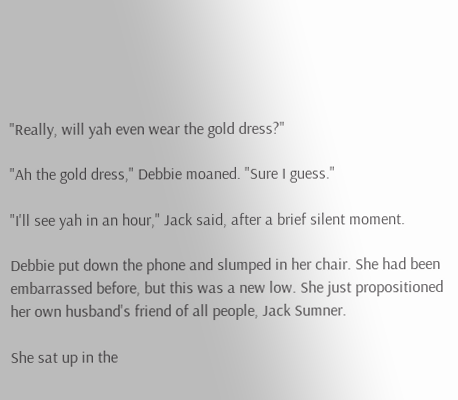"Really, will yah even wear the gold dress?"

"Ah the gold dress," Debbie moaned. "Sure I guess."

"I'll see yah in an hour," Jack said, after a brief silent moment.

Debbie put down the phone and slumped in her chair. She had been embarrassed before, but this was a new low. She just propositioned her own husband's friend of all people, Jack Sumner.

She sat up in the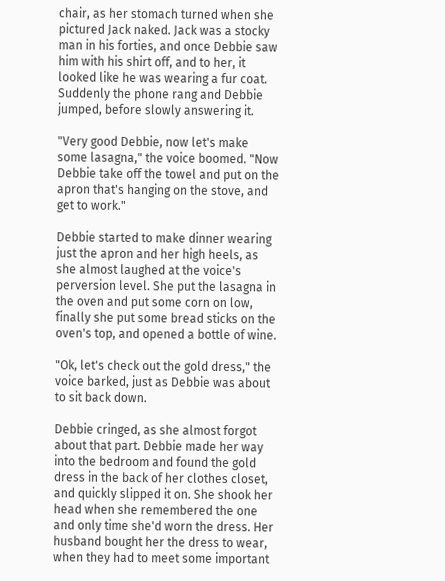chair, as her stomach turned when she pictured Jack naked. Jack was a stocky man in his forties, and once Debbie saw him with his shirt off, and to her, it looked like he was wearing a fur coat. Suddenly the phone rang and Debbie jumped, before slowly answering it.

"Very good Debbie, now let's make some lasagna," the voice boomed. "Now Debbie take off the towel and put on the apron that's hanging on the stove, and get to work."

Debbie started to make dinner wearing just the apron and her high heels, as she almost laughed at the voice's perversion level. She put the lasagna in the oven and put some corn on low, finally she put some bread sticks on the oven's top, and opened a bottle of wine.

"Ok, let's check out the gold dress," the voice barked, just as Debbie was about to sit back down.

Debbie cringed, as she almost forgot about that part. Debbie made her way into the bedroom and found the gold dress in the back of her clothes closet, and quickly slipped it on. She shook her head when she remembered the one and only time she'd worn the dress. Her husband bought her the dress to wear, when they had to meet some important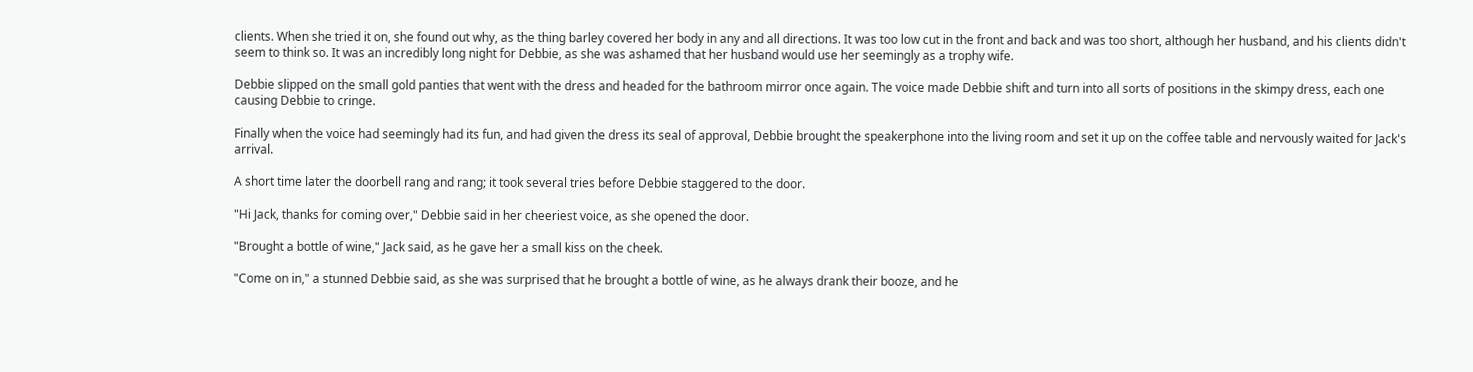clients. When she tried it on, she found out why, as the thing barley covered her body in any and all directions. It was too low cut in the front and back and was too short, although her husband, and his clients didn't seem to think so. It was an incredibly long night for Debbie, as she was ashamed that her husband would use her seemingly as a trophy wife.

Debbie slipped on the small gold panties that went with the dress and headed for the bathroom mirror once again. The voice made Debbie shift and turn into all sorts of positions in the skimpy dress, each one causing Debbie to cringe.

Finally when the voice had seemingly had its fun, and had given the dress its seal of approval, Debbie brought the speakerphone into the living room and set it up on the coffee table and nervously waited for Jack's arrival.

A short time later the doorbell rang and rang; it took several tries before Debbie staggered to the door.

"Hi Jack, thanks for coming over," Debbie said in her cheeriest voice, as she opened the door.

"Brought a bottle of wine," Jack said, as he gave her a small kiss on the cheek.

"Come on in," a stunned Debbie said, as she was surprised that he brought a bottle of wine, as he always drank their booze, and he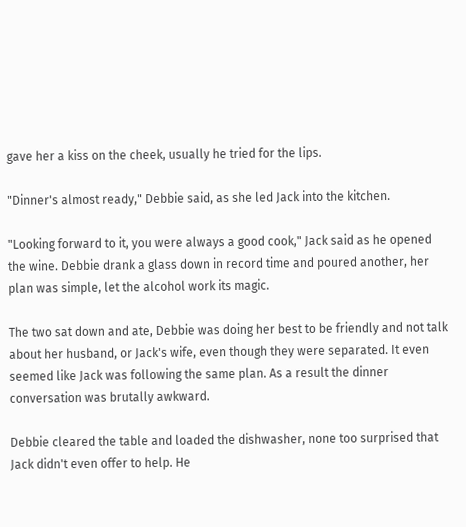gave her a kiss on the cheek, usually he tried for the lips.

"Dinner's almost ready," Debbie said, as she led Jack into the kitchen.

"Looking forward to it, you were always a good cook," Jack said as he opened the wine. Debbie drank a glass down in record time and poured another, her plan was simple, let the alcohol work its magic.

The two sat down and ate, Debbie was doing her best to be friendly and not talk about her husband, or Jack's wife, even though they were separated. It even seemed like Jack was following the same plan. As a result the dinner conversation was brutally awkward.

Debbie cleared the table and loaded the dishwasher, none too surprised that Jack didn't even offer to help. He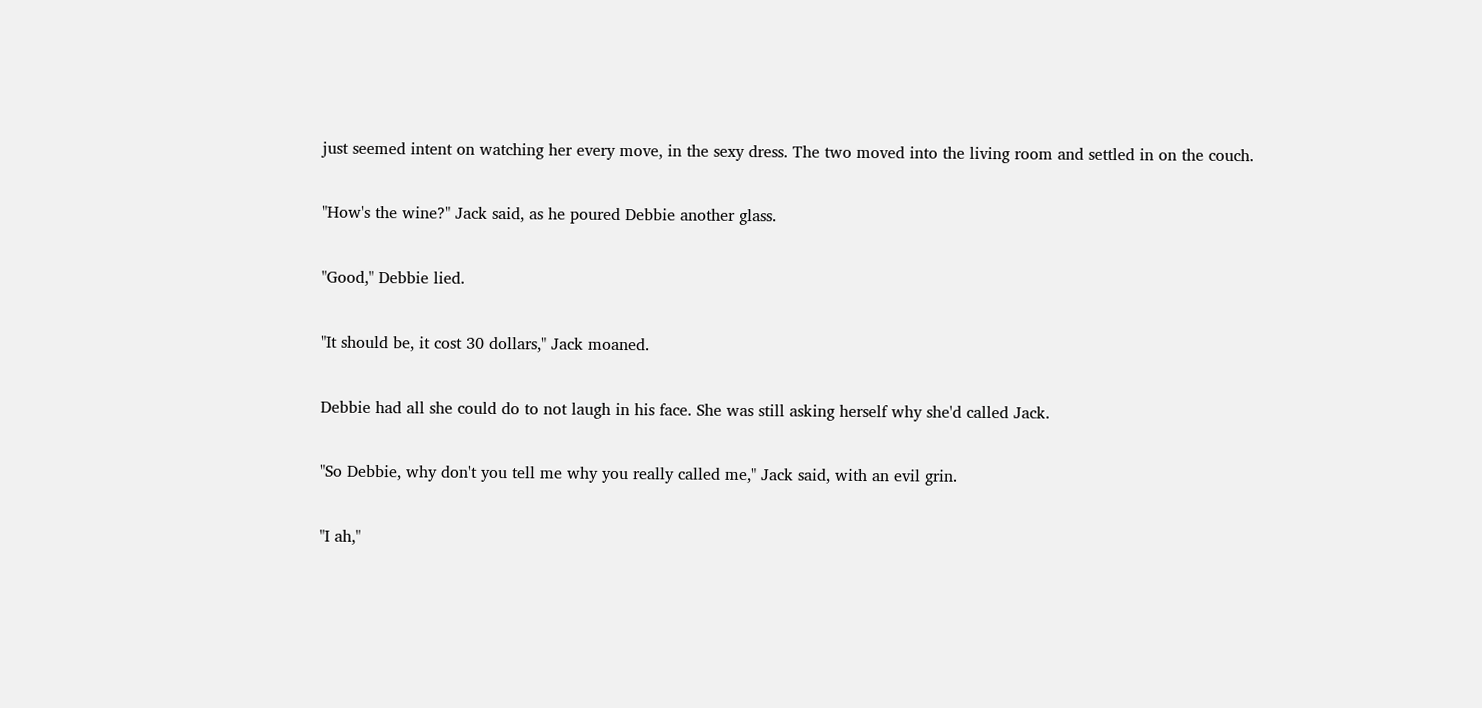just seemed intent on watching her every move, in the sexy dress. The two moved into the living room and settled in on the couch.

"How's the wine?" Jack said, as he poured Debbie another glass.

"Good," Debbie lied.

"It should be, it cost 30 dollars," Jack moaned.

Debbie had all she could do to not laugh in his face. She was still asking herself why she'd called Jack.

"So Debbie, why don't you tell me why you really called me," Jack said, with an evil grin.

"I ah,"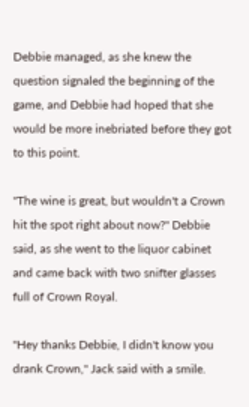Debbie managed, as she knew the question signaled the beginning of the game, and Debbie had hoped that she would be more inebriated before they got to this point.

"The wine is great, but wouldn't a Crown hit the spot right about now?" Debbie said, as she went to the liquor cabinet and came back with two snifter glasses full of Crown Royal.

"Hey thanks Debbie, I didn't know you drank Crown," Jack said with a smile.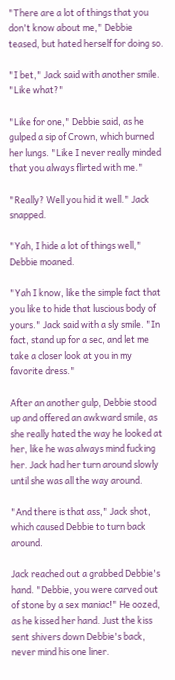"There are a lot of things that you don't know about me," Debbie teased, but hated herself for doing so.

"I bet," Jack said with another smile. "Like what?"

"Like for one," Debbie said, as he gulped a sip of Crown, which burned her lungs. "Like I never really minded that you always flirted with me."

"Really? Well you hid it well." Jack snapped.

"Yah, I hide a lot of things well," Debbie moaned.

"Yah I know, like the simple fact that you like to hide that luscious body of yours." Jack said with a sly smile. "In fact, stand up for a sec, and let me take a closer look at you in my favorite dress."

After an another gulp, Debbie stood up and offered an awkward smile, as she really hated the way he looked at her, like he was always mind fucking her. Jack had her turn around slowly until she was all the way around.

"And there is that ass," Jack shot, which caused Debbie to turn back around.

Jack reached out a grabbed Debbie's hand. "Debbie, you were carved out of stone by a sex maniac!" He oozed, as he kissed her hand. Just the kiss sent shivers down Debbie's back, never mind his one liner.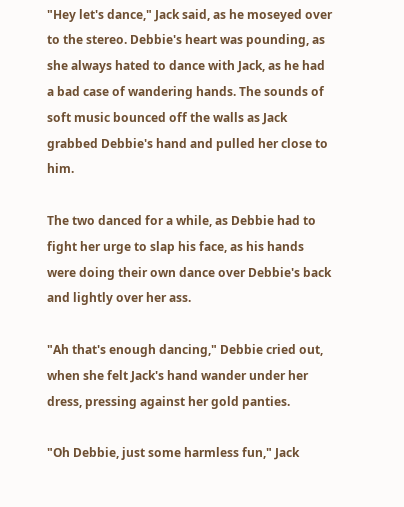"Hey let's dance," Jack said, as he moseyed over to the stereo. Debbie's heart was pounding, as she always hated to dance with Jack, as he had a bad case of wandering hands. The sounds of soft music bounced off the walls as Jack grabbed Debbie's hand and pulled her close to him.

The two danced for a while, as Debbie had to fight her urge to slap his face, as his hands were doing their own dance over Debbie's back and lightly over her ass.

"Ah that's enough dancing," Debbie cried out, when she felt Jack's hand wander under her dress, pressing against her gold panties.

"Oh Debbie, just some harmless fun," Jack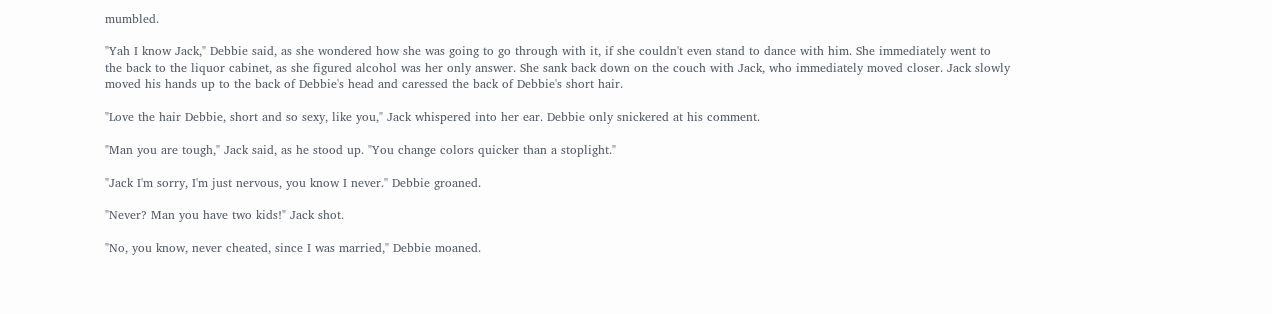mumbled.

"Yah I know Jack," Debbie said, as she wondered how she was going to go through with it, if she couldn't even stand to dance with him. She immediately went to the back to the liquor cabinet, as she figured alcohol was her only answer. She sank back down on the couch with Jack, who immediately moved closer. Jack slowly moved his hands up to the back of Debbie's head and caressed the back of Debbie's short hair.

"Love the hair Debbie, short and so sexy, like you," Jack whispered into her ear. Debbie only snickered at his comment.

"Man you are tough," Jack said, as he stood up. "You change colors quicker than a stoplight."

"Jack I'm sorry, I'm just nervous, you know I never." Debbie groaned.

"Never? Man you have two kids!" Jack shot.

"No, you know, never cheated, since I was married," Debbie moaned.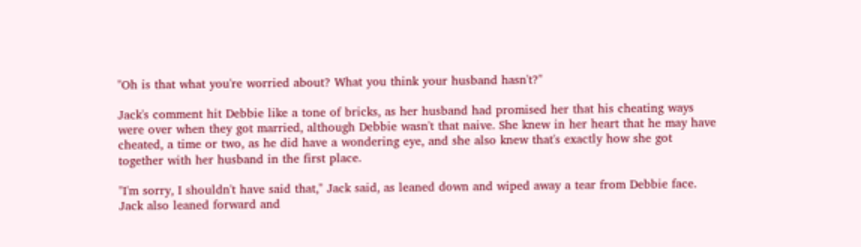"Oh is that what you're worried about? What you think your husband hasn't?"

Jack's comment hit Debbie like a tone of bricks, as her husband had promised her that his cheating ways were over when they got married, although Debbie wasn't that naive. She knew in her heart that he may have cheated, a time or two, as he did have a wondering eye, and she also knew that's exactly how she got together with her husband in the first place.

"I'm sorry, I shouldn't have said that," Jack said, as leaned down and wiped away a tear from Debbie face. Jack also leaned forward and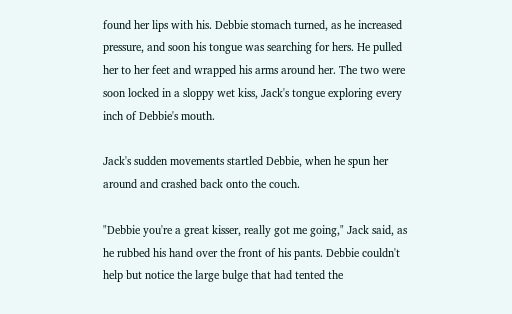found her lips with his. Debbie stomach turned, as he increased pressure, and soon his tongue was searching for hers. He pulled her to her feet and wrapped his arms around her. The two were soon locked in a sloppy wet kiss, Jack's tongue exploring every inch of Debbie's mouth.

Jack's sudden movements startled Debbie, when he spun her around and crashed back onto the couch.

"Debbie you're a great kisser, really got me going," Jack said, as he rubbed his hand over the front of his pants. Debbie couldn't help but notice the large bulge that had tented the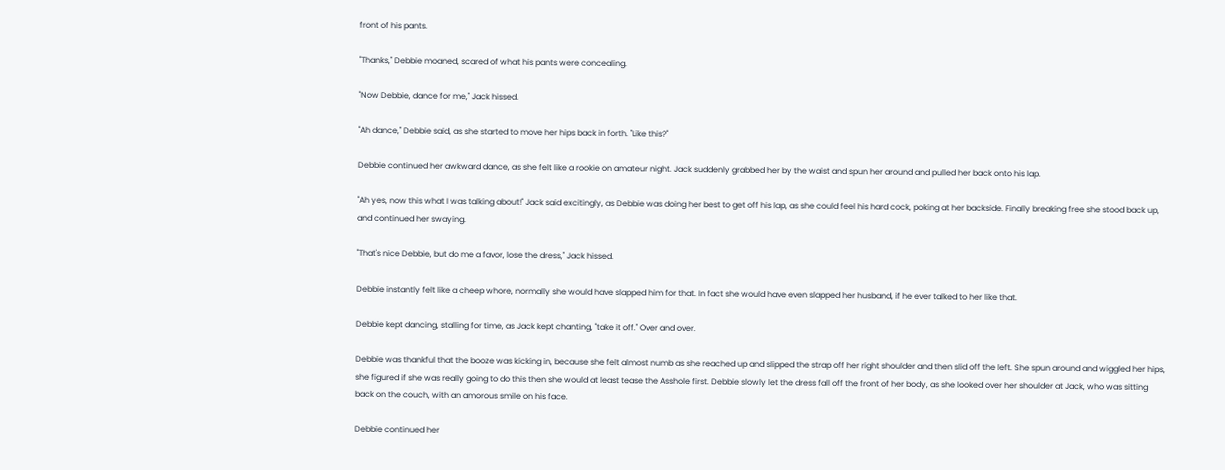front of his pants.

"Thanks," Debbie moaned, scared of what his pants were concealing.

"Now Debbie, dance for me," Jack hissed.

"Ah dance," Debbie said, as she started to move her hips back in forth. "Like this?"

Debbie continued her awkward dance, as she felt like a rookie on amateur night. Jack suddenly grabbed her by the waist and spun her around and pulled her back onto his lap.

"Ah yes, now this what I was talking about!" Jack said excitingly, as Debbie was doing her best to get off his lap, as she could feel his hard cock, poking at her backside. Finally breaking free she stood back up, and continued her swaying.

"That's nice Debbie, but do me a favor, lose the dress," Jack hissed.

Debbie instantly felt like a cheep whore, normally she would have slapped him for that. In fact she would have even slapped her husband, if he ever talked to her like that.

Debbie kept dancing, stalling for time, as Jack kept chanting, "take it off." Over and over.

Debbie was thankful that the booze was kicking in, because she felt almost numb as she reached up and slipped the strap off her right shoulder and then slid off the left. She spun around and wiggled her hips, she figured if she was really going to do this then she would at least tease the Asshole first. Debbie slowly let the dress fall off the front of her body, as she looked over her shoulder at Jack, who was sitting back on the couch, with an amorous smile on his face.

Debbie continued her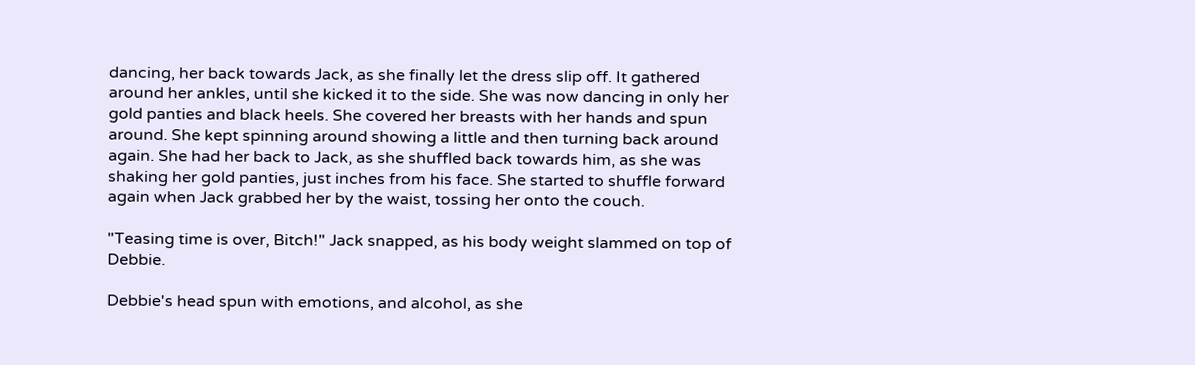dancing, her back towards Jack, as she finally let the dress slip off. It gathered around her ankles, until she kicked it to the side. She was now dancing in only her gold panties and black heels. She covered her breasts with her hands and spun around. She kept spinning around showing a little and then turning back around again. She had her back to Jack, as she shuffled back towards him, as she was shaking her gold panties, just inches from his face. She started to shuffle forward again when Jack grabbed her by the waist, tossing her onto the couch.

"Teasing time is over, Bitch!" Jack snapped, as his body weight slammed on top of Debbie.

Debbie's head spun with emotions, and alcohol, as she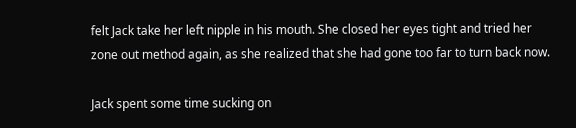felt Jack take her left nipple in his mouth. She closed her eyes tight and tried her zone out method again, as she realized that she had gone too far to turn back now.

Jack spent some time sucking on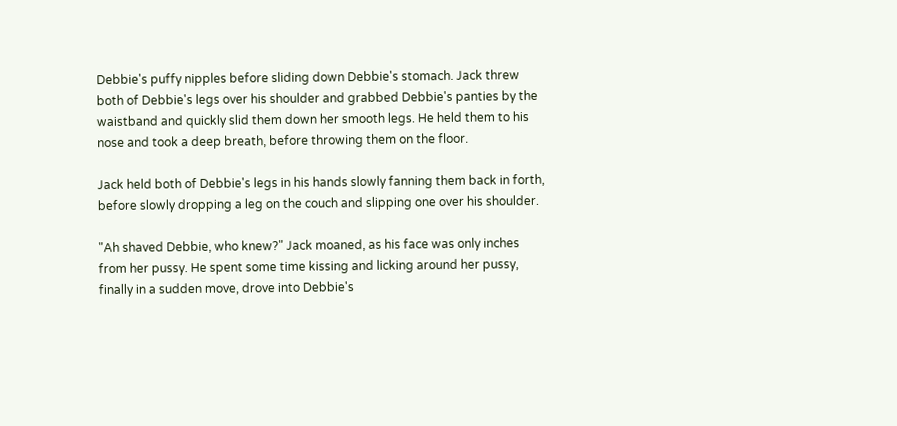Debbie's puffy nipples before sliding down Debbie's stomach. Jack threw both of Debbie's legs over his shoulder and grabbed Debbie's panties by the waistband and quickly slid them down her smooth legs. He held them to his nose and took a deep breath, before throwing them on the floor.

Jack held both of Debbie's legs in his hands slowly fanning them back in forth, before slowly dropping a leg on the couch and slipping one over his shoulder.

"Ah shaved Debbie, who knew?" Jack moaned, as his face was only inches from her pussy. He spent some time kissing and licking around her pussy, finally in a sudden move, drove into Debbie's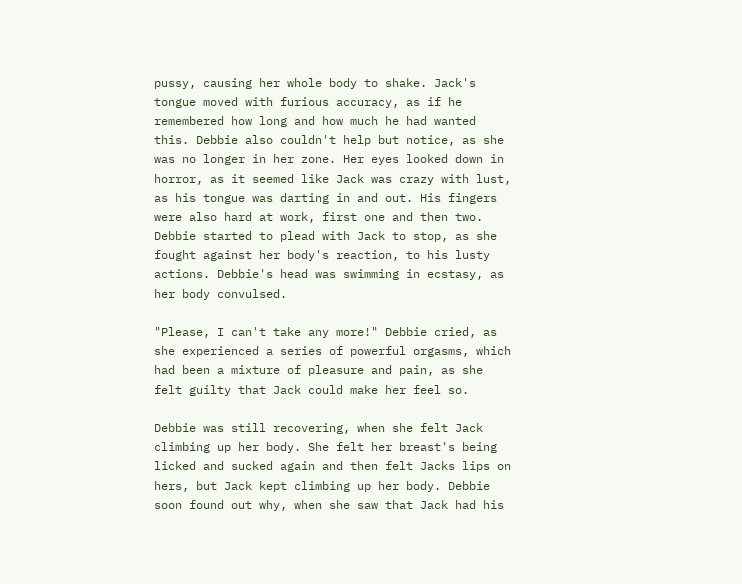pussy, causing her whole body to shake. Jack's tongue moved with furious accuracy, as if he remembered how long and how much he had wanted this. Debbie also couldn't help but notice, as she was no longer in her zone. Her eyes looked down in horror, as it seemed like Jack was crazy with lust, as his tongue was darting in and out. His fingers were also hard at work, first one and then two. Debbie started to plead with Jack to stop, as she fought against her body's reaction, to his lusty actions. Debbie's head was swimming in ecstasy, as her body convulsed.

"Please, I can't take any more!" Debbie cried, as she experienced a series of powerful orgasms, which had been a mixture of pleasure and pain, as she felt guilty that Jack could make her feel so.

Debbie was still recovering, when she felt Jack climbing up her body. She felt her breast's being licked and sucked again and then felt Jacks lips on hers, but Jack kept climbing up her body. Debbie soon found out why, when she saw that Jack had his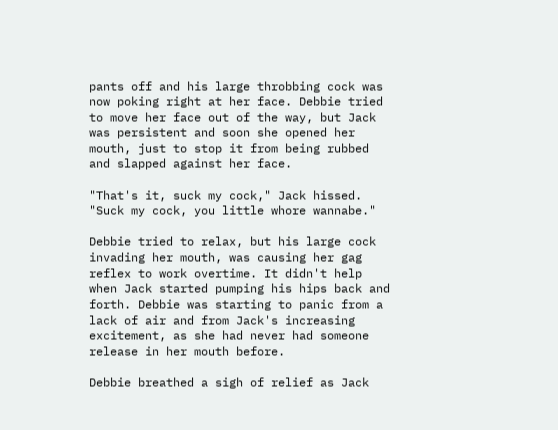pants off and his large throbbing cock was now poking right at her face. Debbie tried to move her face out of the way, but Jack was persistent and soon she opened her mouth, just to stop it from being rubbed and slapped against her face.

"That's it, suck my cock," Jack hissed. "Suck my cock, you little whore wannabe."

Debbie tried to relax, but his large cock invading her mouth, was causing her gag reflex to work overtime. It didn't help when Jack started pumping his hips back and forth. Debbie was starting to panic from a lack of air and from Jack's increasing excitement, as she had never had someone release in her mouth before.

Debbie breathed a sigh of relief as Jack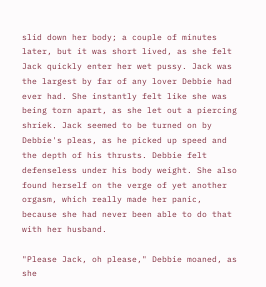slid down her body; a couple of minutes later, but it was short lived, as she felt Jack quickly enter her wet pussy. Jack was the largest by far of any lover Debbie had ever had. She instantly felt like she was being torn apart, as she let out a piercing shriek. Jack seemed to be turned on by Debbie's pleas, as he picked up speed and the depth of his thrusts. Debbie felt defenseless under his body weight. She also found herself on the verge of yet another orgasm, which really made her panic, because she had never been able to do that with her husband.

"Please Jack, oh please," Debbie moaned, as she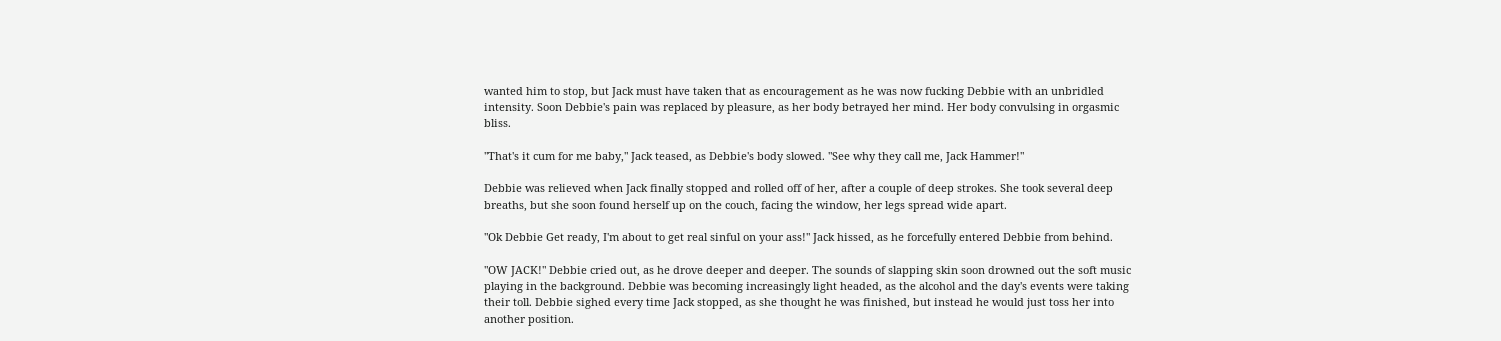wanted him to stop, but Jack must have taken that as encouragement as he was now fucking Debbie with an unbridled intensity. Soon Debbie's pain was replaced by pleasure, as her body betrayed her mind. Her body convulsing in orgasmic bliss.

"That's it cum for me baby," Jack teased, as Debbie's body slowed. "See why they call me, Jack Hammer!"

Debbie was relieved when Jack finally stopped and rolled off of her, after a couple of deep strokes. She took several deep breaths, but she soon found herself up on the couch, facing the window, her legs spread wide apart.

"Ok Debbie Get ready, I'm about to get real sinful on your ass!" Jack hissed, as he forcefully entered Debbie from behind.

"OW JACK!" Debbie cried out, as he drove deeper and deeper. The sounds of slapping skin soon drowned out the soft music playing in the background. Debbie was becoming increasingly light headed, as the alcohol and the day's events were taking their toll. Debbie sighed every time Jack stopped, as she thought he was finished, but instead he would just toss her into another position.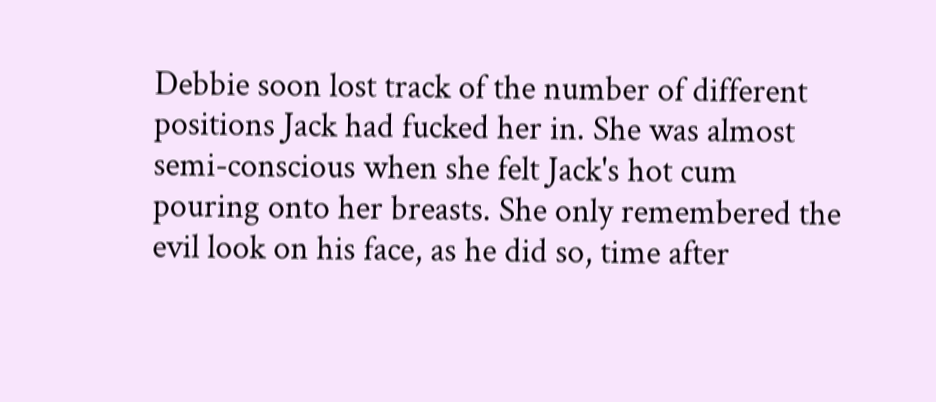Debbie soon lost track of the number of different positions Jack had fucked her in. She was almost semi-conscious when she felt Jack's hot cum pouring onto her breasts. She only remembered the evil look on his face, as he did so, time after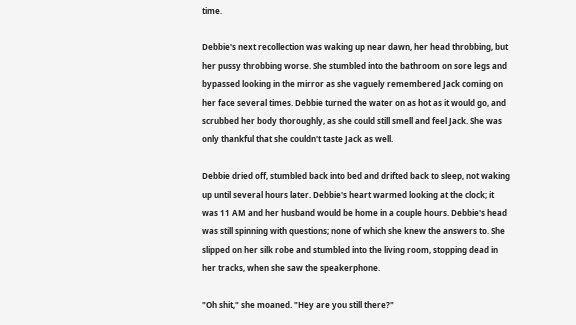time.

Debbie's next recollection was waking up near dawn, her head throbbing, but her pussy throbbing worse. She stumbled into the bathroom on sore legs and bypassed looking in the mirror as she vaguely remembered Jack coming on her face several times. Debbie turned the water on as hot as it would go, and scrubbed her body thoroughly, as she could still smell and feel Jack. She was only thankful that she couldn't taste Jack as well.

Debbie dried off, stumbled back into bed and drifted back to sleep, not waking up until several hours later. Debbie's heart warmed looking at the clock; it was 11 AM and her husband would be home in a couple hours. Debbie's head was still spinning with questions; none of which she knew the answers to. She slipped on her silk robe and stumbled into the living room, stopping dead in her tracks, when she saw the speakerphone.

"Oh shit," she moaned. "Hey are you still there?"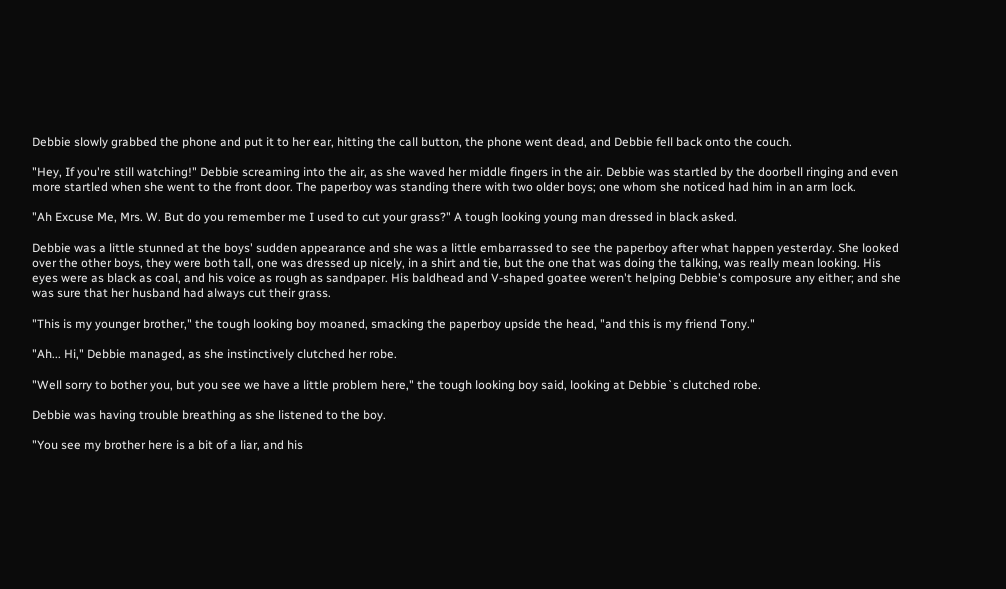Debbie slowly grabbed the phone and put it to her ear, hitting the call button, the phone went dead, and Debbie fell back onto the couch.

"Hey, If you're still watching!" Debbie screaming into the air, as she waved her middle fingers in the air. Debbie was startled by the doorbell ringing and even more startled when she went to the front door. The paperboy was standing there with two older boys; one whom she noticed had him in an arm lock.

"Ah Excuse Me, Mrs. W. But do you remember me I used to cut your grass?" A tough looking young man dressed in black asked.

Debbie was a little stunned at the boys' sudden appearance and she was a little embarrassed to see the paperboy after what happen yesterday. She looked over the other boys, they were both tall, one was dressed up nicely, in a shirt and tie, but the one that was doing the talking, was really mean looking. His eyes were as black as coal, and his voice as rough as sandpaper. His baldhead and V-shaped goatee weren't helping Debbie's composure any either; and she was sure that her husband had always cut their grass.

"This is my younger brother," the tough looking boy moaned, smacking the paperboy upside the head, "and this is my friend Tony."

"Ah... Hi," Debbie managed, as she instinctively clutched her robe.

"Well sorry to bother you, but you see we have a little problem here," the tough looking boy said, looking at Debbie`s clutched robe.

Debbie was having trouble breathing as she listened to the boy.

"You see my brother here is a bit of a liar, and his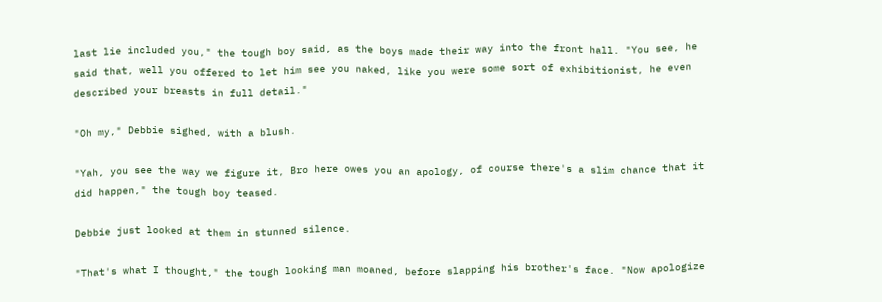last lie included you," the tough boy said, as the boys made their way into the front hall. "You see, he said that, well you offered to let him see you naked, like you were some sort of exhibitionist, he even described your breasts in full detail."

"Oh my," Debbie sighed, with a blush.

"Yah, you see the way we figure it, Bro here owes you an apology, of course there's a slim chance that it did happen," the tough boy teased.

Debbie just looked at them in stunned silence.

"That's what I thought," the tough looking man moaned, before slapping his brother's face. "Now apologize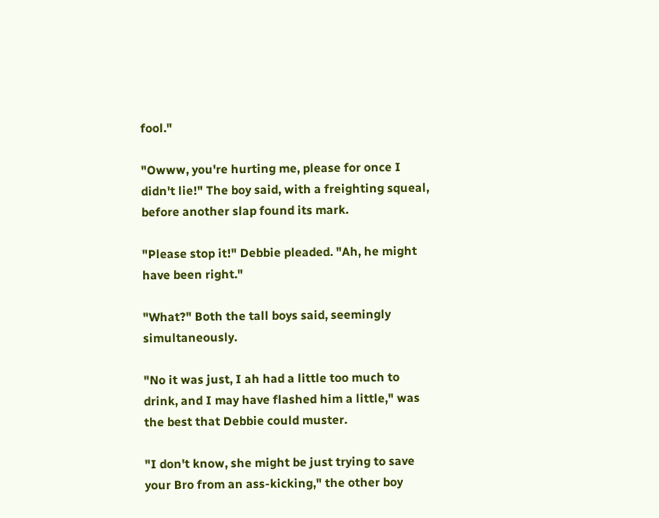fool."

"Owww, you're hurting me, please for once I didn't lie!" The boy said, with a freighting squeal, before another slap found its mark.

"Please stop it!" Debbie pleaded. "Ah, he might have been right."

"What?" Both the tall boys said, seemingly simultaneously.

"No it was just, I ah had a little too much to drink, and I may have flashed him a little," was the best that Debbie could muster.

"I don't know, she might be just trying to save your Bro from an ass-kicking," the other boy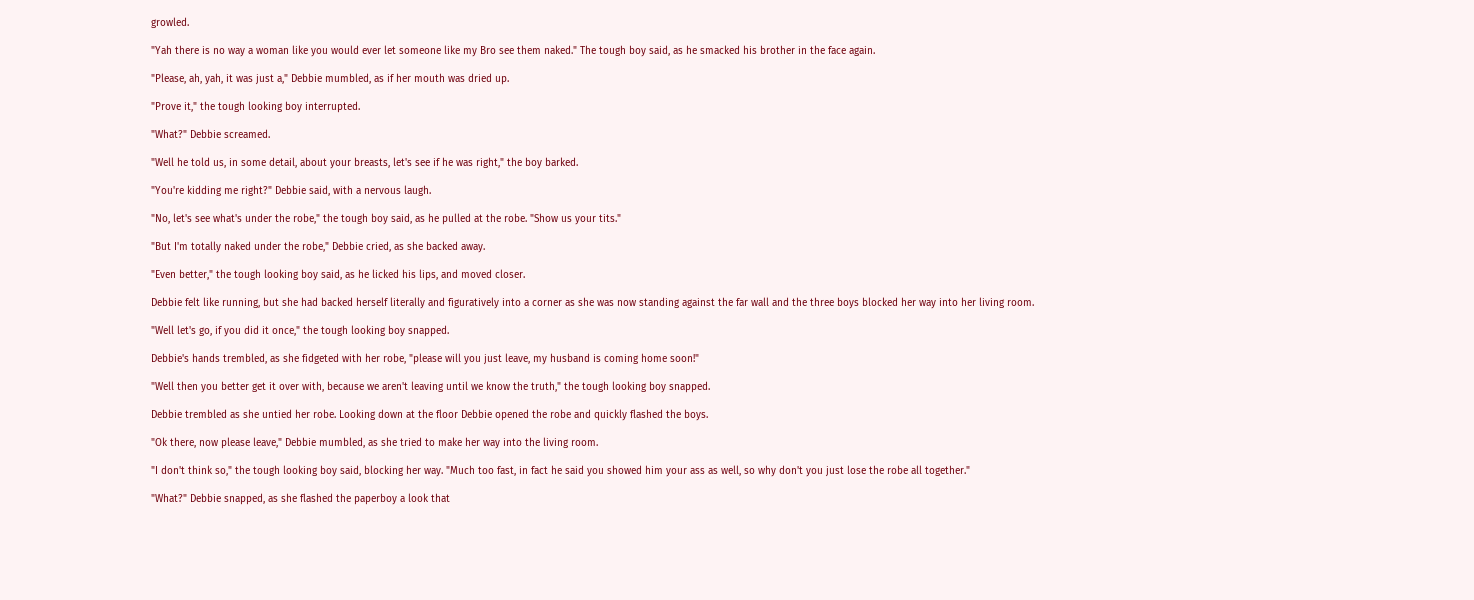growled.

"Yah there is no way a woman like you would ever let someone like my Bro see them naked." The tough boy said, as he smacked his brother in the face again.

"Please, ah, yah, it was just a," Debbie mumbled, as if her mouth was dried up.

"Prove it," the tough looking boy interrupted.

"What?" Debbie screamed.

"Well he told us, in some detail, about your breasts, let's see if he was right," the boy barked.

"You're kidding me right?" Debbie said, with a nervous laugh.

"No, let's see what's under the robe," the tough boy said, as he pulled at the robe. "Show us your tits."

"But I'm totally naked under the robe," Debbie cried, as she backed away.

"Even better," the tough looking boy said, as he licked his lips, and moved closer.

Debbie felt like running, but she had backed herself literally and figuratively into a corner as she was now standing against the far wall and the three boys blocked her way into her living room.

"Well let's go, if you did it once," the tough looking boy snapped.

Debbie's hands trembled, as she fidgeted with her robe, "please will you just leave, my husband is coming home soon!"

"Well then you better get it over with, because we aren't leaving until we know the truth," the tough looking boy snapped.

Debbie trembled as she untied her robe. Looking down at the floor Debbie opened the robe and quickly flashed the boys.

"Ok there, now please leave," Debbie mumbled, as she tried to make her way into the living room.

"I don't think so," the tough looking boy said, blocking her way. "Much too fast, in fact he said you showed him your ass as well, so why don't you just lose the robe all together."

"What?" Debbie snapped, as she flashed the paperboy a look that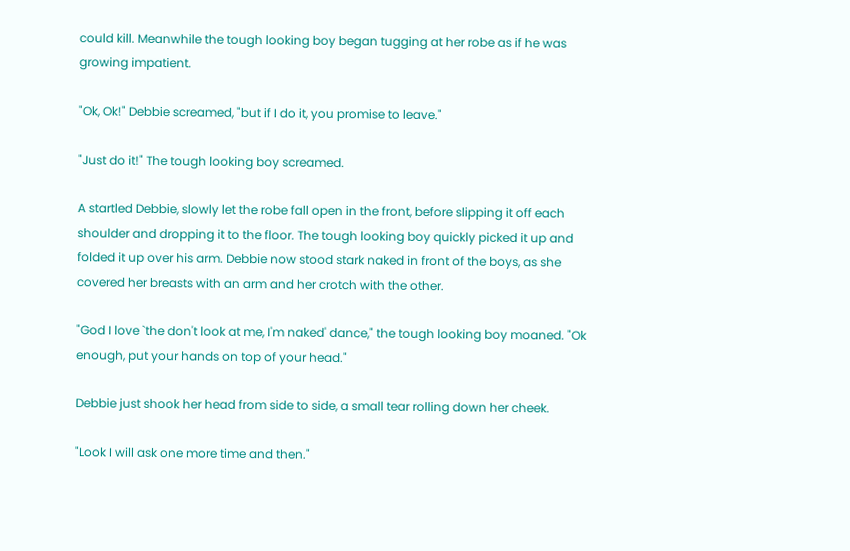could kill. Meanwhile the tough looking boy began tugging at her robe as if he was growing impatient.

"Ok, Ok!" Debbie screamed, "but if I do it, you promise to leave."

"Just do it!" The tough looking boy screamed.

A startled Debbie, slowly let the robe fall open in the front, before slipping it off each shoulder and dropping it to the floor. The tough looking boy quickly picked it up and folded it up over his arm. Debbie now stood stark naked in front of the boys, as she covered her breasts with an arm and her crotch with the other.

"God I love `the don't look at me, I'm naked' dance," the tough looking boy moaned. "Ok enough, put your hands on top of your head."

Debbie just shook her head from side to side, a small tear rolling down her cheek.

"Look I will ask one more time and then."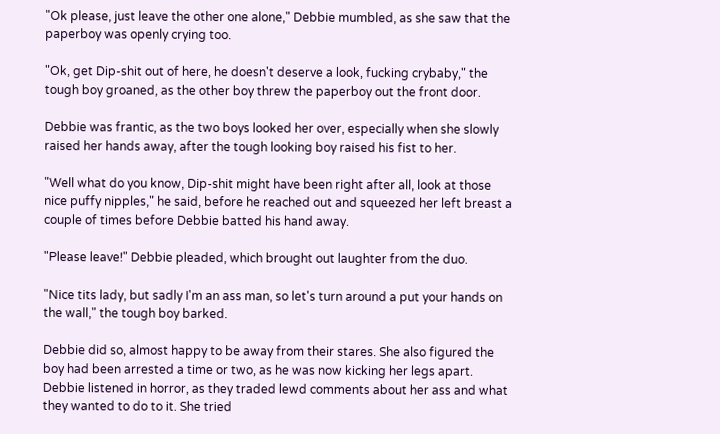"Ok please, just leave the other one alone," Debbie mumbled, as she saw that the paperboy was openly crying too.

"Ok, get Dip-shit out of here, he doesn't deserve a look, fucking crybaby," the tough boy groaned, as the other boy threw the paperboy out the front door.

Debbie was frantic, as the two boys looked her over, especially when she slowly raised her hands away, after the tough looking boy raised his fist to her.

"Well what do you know, Dip-shit might have been right after all, look at those nice puffy nipples," he said, before he reached out and squeezed her left breast a couple of times before Debbie batted his hand away.

"Please leave!" Debbie pleaded, which brought out laughter from the duo.

"Nice tits lady, but sadly I'm an ass man, so let's turn around a put your hands on the wall," the tough boy barked.

Debbie did so, almost happy to be away from their stares. She also figured the boy had been arrested a time or two, as he was now kicking her legs apart. Debbie listened in horror, as they traded lewd comments about her ass and what they wanted to do to it. She tried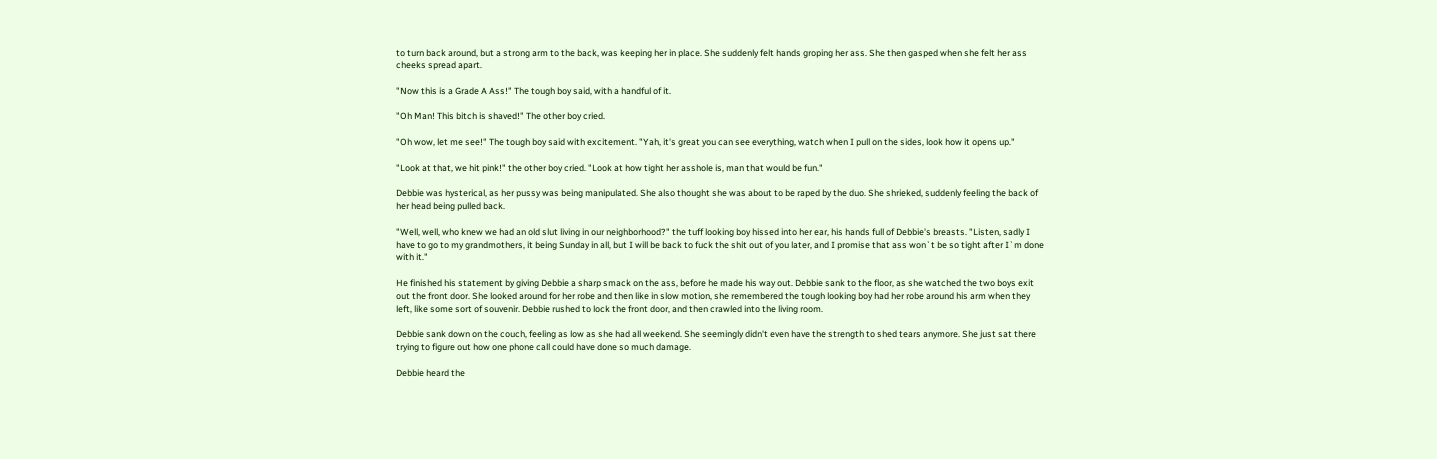to turn back around, but a strong arm to the back, was keeping her in place. She suddenly felt hands groping her ass. She then gasped when she felt her ass cheeks spread apart.

"Now this is a Grade A Ass!" The tough boy said, with a handful of it.

"Oh Man! This bitch is shaved!" The other boy cried.

"Oh wow, let me see!" The tough boy said with excitement. "Yah, it's great you can see everything, watch when I pull on the sides, look how it opens up."

"Look at that, we hit pink!" the other boy cried. "Look at how tight her asshole is, man that would be fun."

Debbie was hysterical, as her pussy was being manipulated. She also thought she was about to be raped by the duo. She shrieked, suddenly feeling the back of her head being pulled back.

"Well, well, who knew we had an old slut living in our neighborhood?" the tuff looking boy hissed into her ear, his hands full of Debbie's breasts. "Listen, sadly I have to go to my grandmothers, it being Sunday in all, but I will be back to fuck the shit out of you later, and I promise that ass won`t be so tight after I`m done with it."

He finished his statement by giving Debbie a sharp smack on the ass, before he made his way out. Debbie sank to the floor, as she watched the two boys exit out the front door. She looked around for her robe and then like in slow motion, she remembered the tough looking boy had her robe around his arm when they left, like some sort of souvenir. Debbie rushed to lock the front door, and then crawled into the living room.

Debbie sank down on the couch, feeling as low as she had all weekend. She seemingly didn't even have the strength to shed tears anymore. She just sat there trying to figure out how one phone call could have done so much damage.

Debbie heard the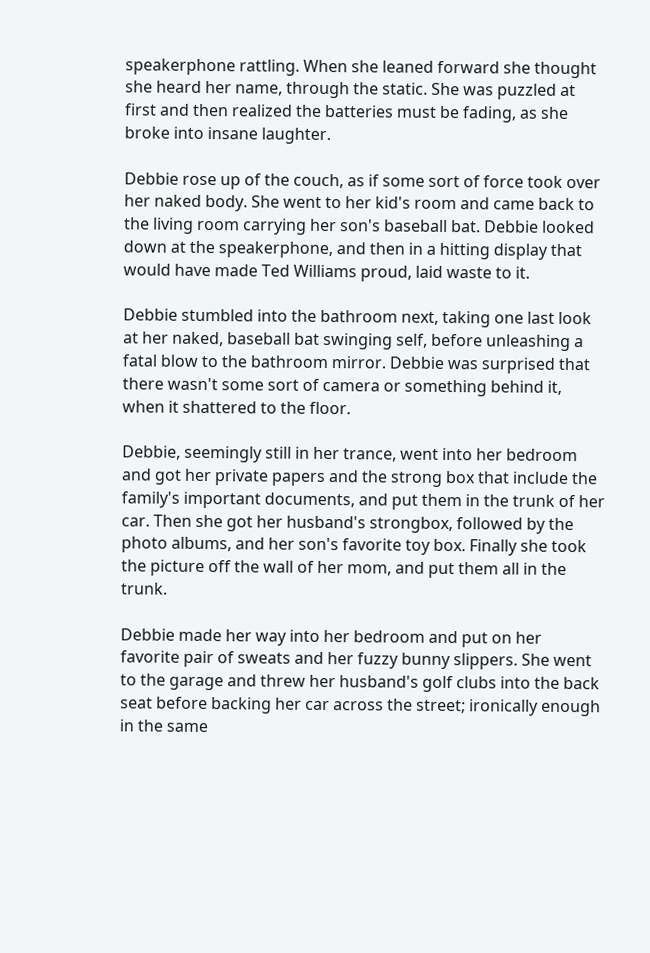speakerphone rattling. When she leaned forward she thought she heard her name, through the static. She was puzzled at first and then realized the batteries must be fading, as she broke into insane laughter.

Debbie rose up of the couch, as if some sort of force took over her naked body. She went to her kid's room and came back to the living room carrying her son's baseball bat. Debbie looked down at the speakerphone, and then in a hitting display that would have made Ted Williams proud, laid waste to it.

Debbie stumbled into the bathroom next, taking one last look at her naked, baseball bat swinging self, before unleashing a fatal blow to the bathroom mirror. Debbie was surprised that there wasn't some sort of camera or something behind it, when it shattered to the floor.

Debbie, seemingly still in her trance, went into her bedroom and got her private papers and the strong box that include the family's important documents, and put them in the trunk of her car. Then she got her husband's strongbox, followed by the photo albums, and her son's favorite toy box. Finally she took the picture off the wall of her mom, and put them all in the trunk.

Debbie made her way into her bedroom and put on her favorite pair of sweats and her fuzzy bunny slippers. She went to the garage and threw her husband's golf clubs into the back seat before backing her car across the street; ironically enough in the same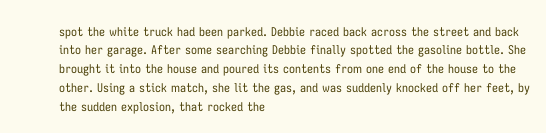spot the white truck had been parked. Debbie raced back across the street and back into her garage. After some searching Debbie finally spotted the gasoline bottle. She brought it into the house and poured its contents from one end of the house to the other. Using a stick match, she lit the gas, and was suddenly knocked off her feet, by the sudden explosion, that rocked the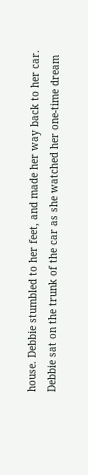house. Debbie stumbled to her feet, and made her way back to her car. Debbie sat on the trunk of the car as she watched her one-time dream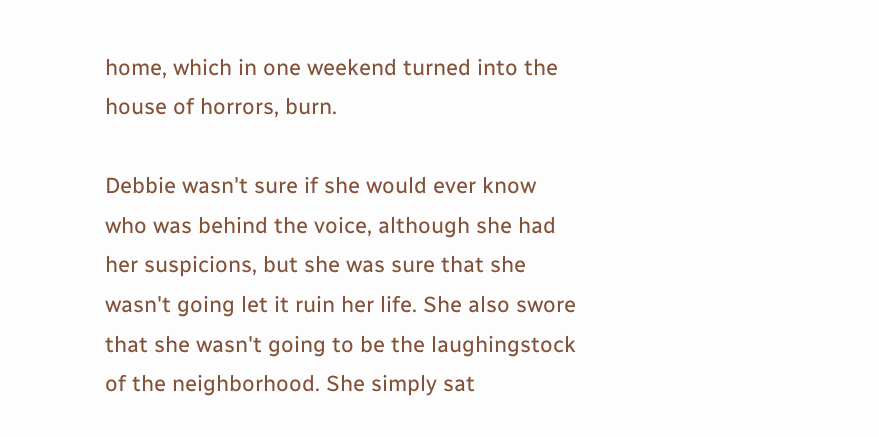home, which in one weekend turned into the house of horrors, burn.

Debbie wasn't sure if she would ever know who was behind the voice, although she had her suspicions, but she was sure that she wasn't going let it ruin her life. She also swore that she wasn't going to be the laughingstock of the neighborhood. She simply sat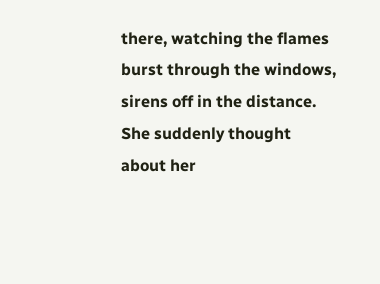there, watching the flames burst through the windows, sirens off in the distance. She suddenly thought about her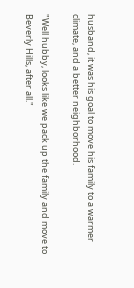husband, it was his goal to move his family to a warmer climate, and a better neighborhood.

"Well hubby, looks like we pack up the family and move to Beverly Hills, after all."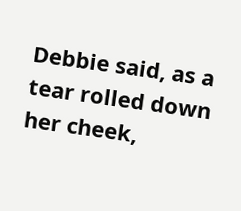Debbie said, as a tear rolled down her cheek,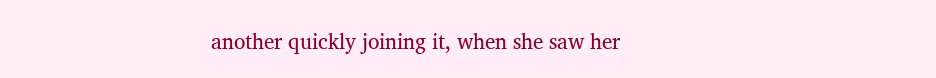another quickly joining it, when she saw her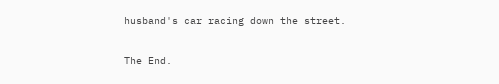husband's car racing down the street.

The End.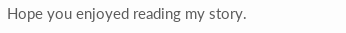Hope you enjoyed reading my story.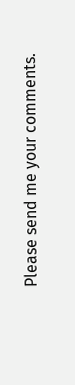Please send me your comments.